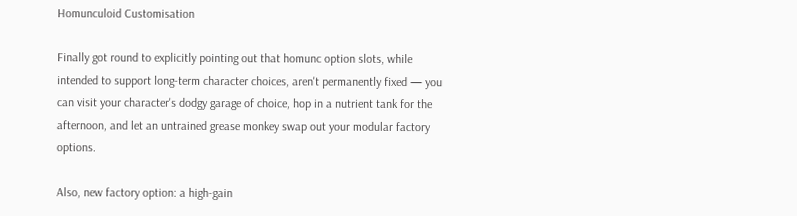Homunculoid Customisation

Finally got round to explicitly pointing out that homunc option slots, while intended to support long-term character choices, aren't permanently fixed — you can visit your character's dodgy garage of choice, hop in a nutrient tank for the afternoon, and let an untrained grease monkey swap out your modular factory options.

Also, new factory option: a high-gain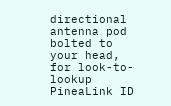directional antenna pod bolted to your head, for look-to-lookup PineaLink ID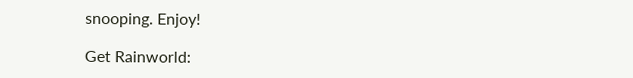snooping. Enjoy!

Get Rainworld: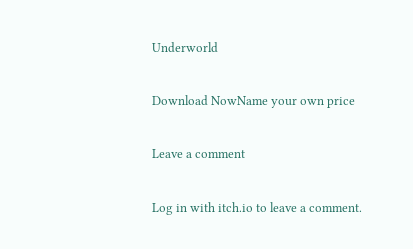Underworld

Download NowName your own price

Leave a comment

Log in with itch.io to leave a comment.